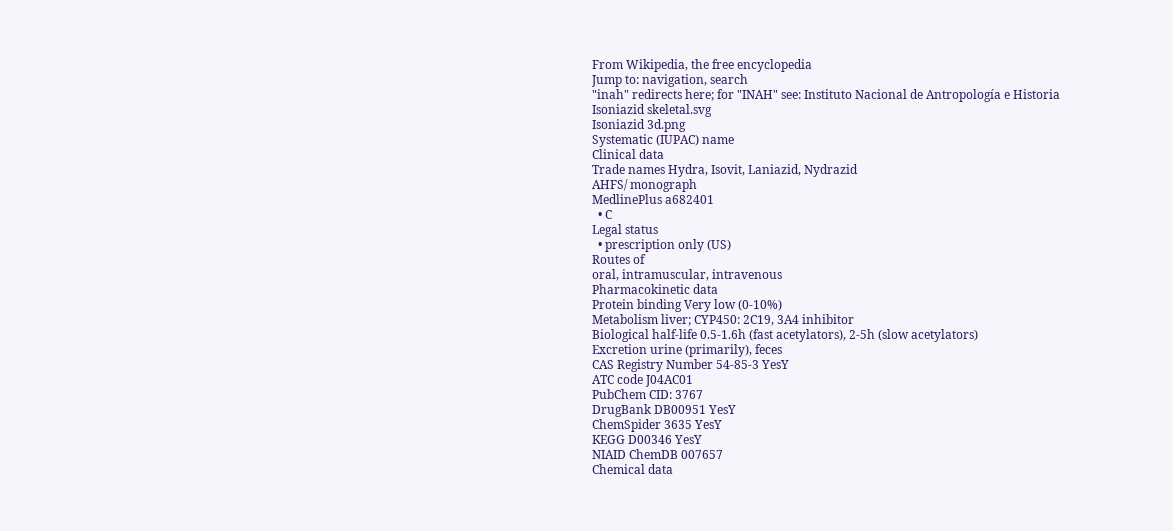From Wikipedia, the free encyclopedia
Jump to: navigation, search
"inah" redirects here; for "INAH" see: Instituto Nacional de Antropología e Historia
Isoniazid skeletal.svg
Isoniazid 3d.png
Systematic (IUPAC) name
Clinical data
Trade names Hydra, Isovit, Laniazid, Nydrazid
AHFS/ monograph
MedlinePlus a682401
  • C
Legal status
  • prescription only (US)
Routes of
oral, intramuscular, intravenous
Pharmacokinetic data
Protein binding Very low (0-10%)
Metabolism liver; CYP450: 2C19, 3A4 inhibitor
Biological half-life 0.5-1.6h (fast acetylators), 2-5h (slow acetylators)
Excretion urine (primarily), feces
CAS Registry Number 54-85-3 YesY
ATC code J04AC01
PubChem CID: 3767
DrugBank DB00951 YesY
ChemSpider 3635 YesY
KEGG D00346 YesY
NIAID ChemDB 007657
Chemical data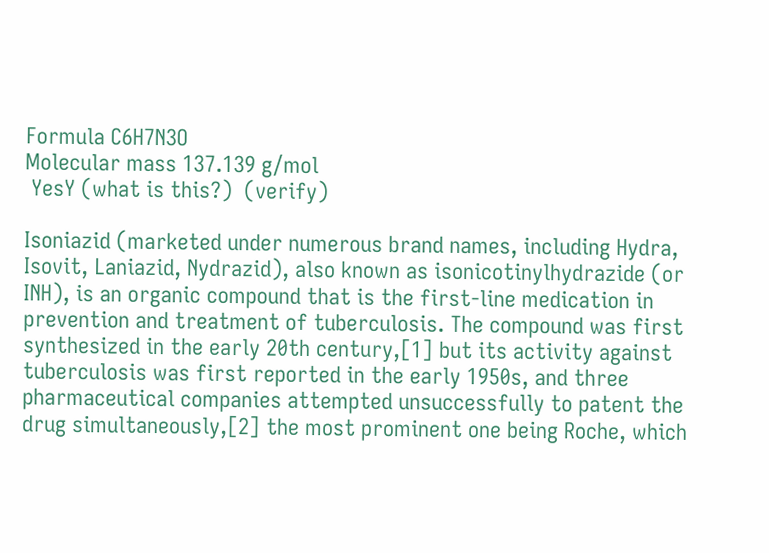Formula C6H7N3O
Molecular mass 137.139 g/mol
 YesY (what is this?)  (verify)

Isoniazid (marketed under numerous brand names, including Hydra, Isovit, Laniazid, Nydrazid), also known as isonicotinylhydrazide (or INH), is an organic compound that is the first-line medication in prevention and treatment of tuberculosis. The compound was first synthesized in the early 20th century,[1] but its activity against tuberculosis was first reported in the early 1950s, and three pharmaceutical companies attempted unsuccessfully to patent the drug simultaneously,[2] the most prominent one being Roche, which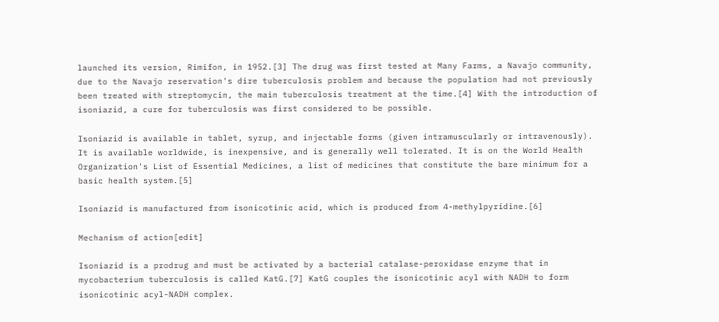launched its version, Rimifon, in 1952.[3] The drug was first tested at Many Farms, a Navajo community, due to the Navajo reservation's dire tuberculosis problem and because the population had not previously been treated with streptomycin, the main tuberculosis treatment at the time.[4] With the introduction of isoniazid, a cure for tuberculosis was first considered to be possible.

Isoniazid is available in tablet, syrup, and injectable forms (given intramuscularly or intravenously). It is available worldwide, is inexpensive, and is generally well tolerated. It is on the World Health Organization's List of Essential Medicines, a list of medicines that constitute the bare minimum for a basic health system.[5]

Isoniazid is manufactured from isonicotinic acid, which is produced from 4-methylpyridine.[6]

Mechanism of action[edit]

Isoniazid is a prodrug and must be activated by a bacterial catalase-peroxidase enzyme that in mycobacterium tuberculosis is called KatG.[7] KatG couples the isonicotinic acyl with NADH to form isonicotinic acyl-NADH complex.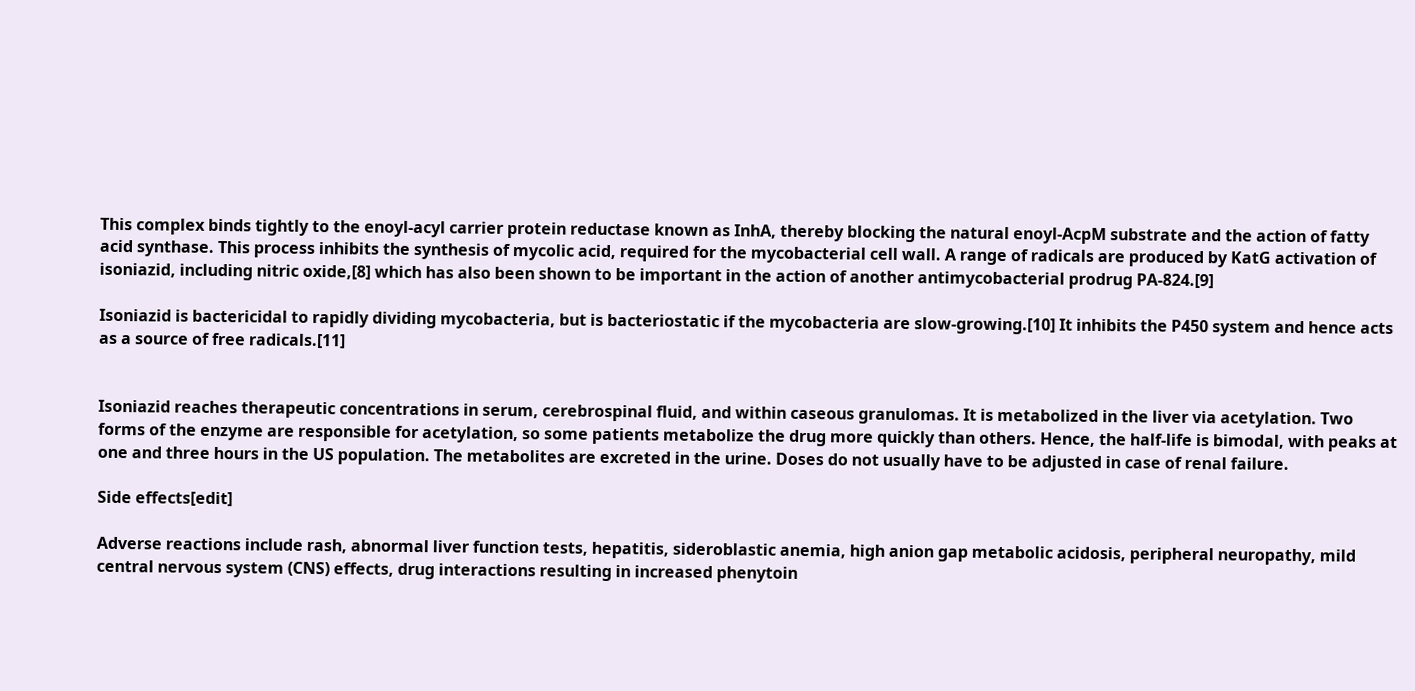This complex binds tightly to the enoyl-acyl carrier protein reductase known as InhA, thereby blocking the natural enoyl-AcpM substrate and the action of fatty acid synthase. This process inhibits the synthesis of mycolic acid, required for the mycobacterial cell wall. A range of radicals are produced by KatG activation of isoniazid, including nitric oxide,[8] which has also been shown to be important in the action of another antimycobacterial prodrug PA-824.[9]

Isoniazid is bactericidal to rapidly dividing mycobacteria, but is bacteriostatic if the mycobacteria are slow-growing.[10] It inhibits the P450 system and hence acts as a source of free radicals.[11]


Isoniazid reaches therapeutic concentrations in serum, cerebrospinal fluid, and within caseous granulomas. It is metabolized in the liver via acetylation. Two forms of the enzyme are responsible for acetylation, so some patients metabolize the drug more quickly than others. Hence, the half-life is bimodal, with peaks at one and three hours in the US population. The metabolites are excreted in the urine. Doses do not usually have to be adjusted in case of renal failure.

Side effects[edit]

Adverse reactions include rash, abnormal liver function tests, hepatitis, sideroblastic anemia, high anion gap metabolic acidosis, peripheral neuropathy, mild central nervous system (CNS) effects, drug interactions resulting in increased phenytoin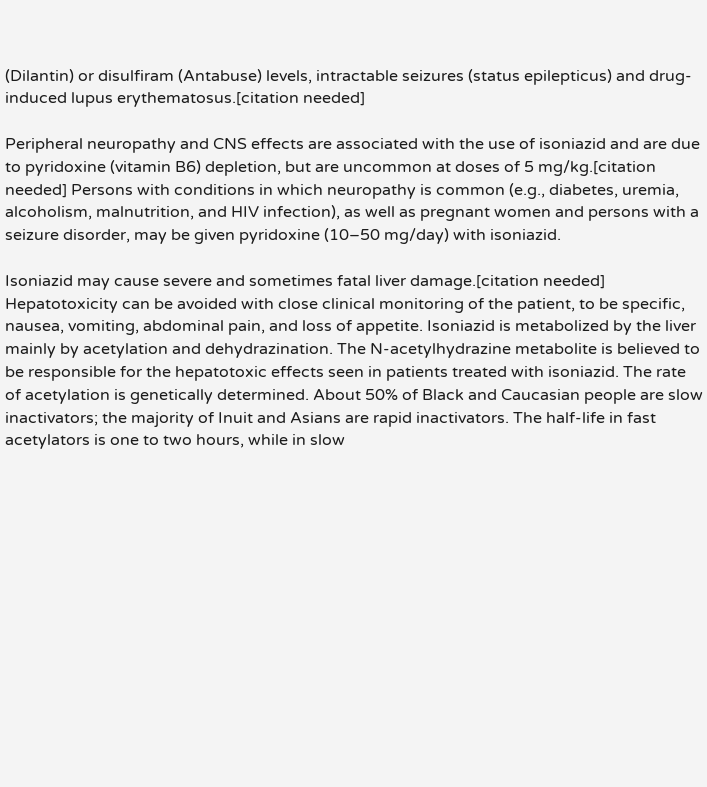(Dilantin) or disulfiram (Antabuse) levels, intractable seizures (status epilepticus) and drug-induced lupus erythematosus.[citation needed]

Peripheral neuropathy and CNS effects are associated with the use of isoniazid and are due to pyridoxine (vitamin B6) depletion, but are uncommon at doses of 5 mg/kg.[citation needed] Persons with conditions in which neuropathy is common (e.g., diabetes, uremia, alcoholism, malnutrition, and HIV infection), as well as pregnant women and persons with a seizure disorder, may be given pyridoxine (10–50 mg/day) with isoniazid.

Isoniazid may cause severe and sometimes fatal liver damage.[citation needed] Hepatotoxicity can be avoided with close clinical monitoring of the patient, to be specific, nausea, vomiting, abdominal pain, and loss of appetite. Isoniazid is metabolized by the liver mainly by acetylation and dehydrazination. The N-acetylhydrazine metabolite is believed to be responsible for the hepatotoxic effects seen in patients treated with isoniazid. The rate of acetylation is genetically determined. About 50% of Black and Caucasian people are slow inactivators; the majority of Inuit and Asians are rapid inactivators. The half-life in fast acetylators is one to two hours, while in slow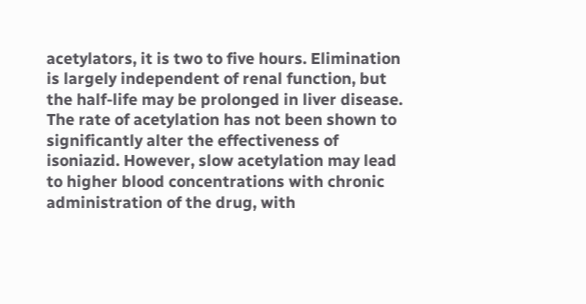acetylators, it is two to five hours. Elimination is largely independent of renal function, but the half-life may be prolonged in liver disease. The rate of acetylation has not been shown to significantly alter the effectiveness of isoniazid. However, slow acetylation may lead to higher blood concentrations with chronic administration of the drug, with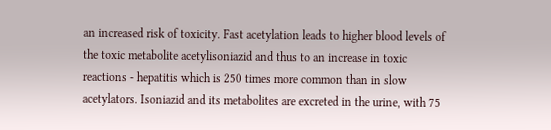an increased risk of toxicity. Fast acetylation leads to higher blood levels of the toxic metabolite acetylisoniazid and thus to an increase in toxic reactions - hepatitis which is 250 times more common than in slow acetylators. Isoniazid and its metabolites are excreted in the urine, with 75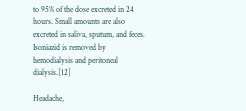to 95% of the dose excreted in 24 hours. Small amounts are also excreted in saliva, sputum, and feces. Isoniazid is removed by hemodialysis and peritoneal dialysis.[12]

Headache,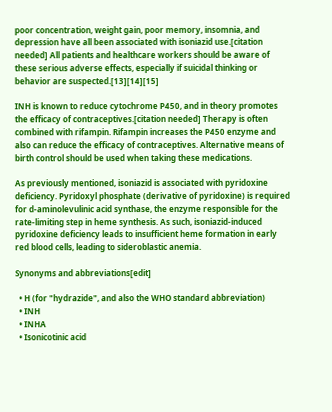poor concentration, weight gain, poor memory, insomnia, and depression have all been associated with isoniazid use.[citation needed] All patients and healthcare workers should be aware of these serious adverse effects, especially if suicidal thinking or behavior are suspected.[13][14][15]

INH is known to reduce cytochrome P450, and in theory promotes the efficacy of contraceptives.[citation needed] Therapy is often combined with rifampin. Rifampin increases the P450 enzyme and also can reduce the efficacy of contraceptives. Alternative means of birth control should be used when taking these medications.

As previously mentioned, isoniazid is associated with pyridoxine deficiency. Pyridoxyl phosphate (derivative of pyridoxine) is required for d-aminolevulinic acid synthase, the enzyme responsible for the rate-limiting step in heme synthesis. As such, isoniazid-induced pyridoxine deficiency leads to insufficient heme formation in early red blood cells, leading to sideroblastic anemia.

Synonyms and abbreviations[edit]

  • H (for "hydrazide", and also the WHO standard abbreviation)
  • INH
  • INHA
  • Isonicotinic acid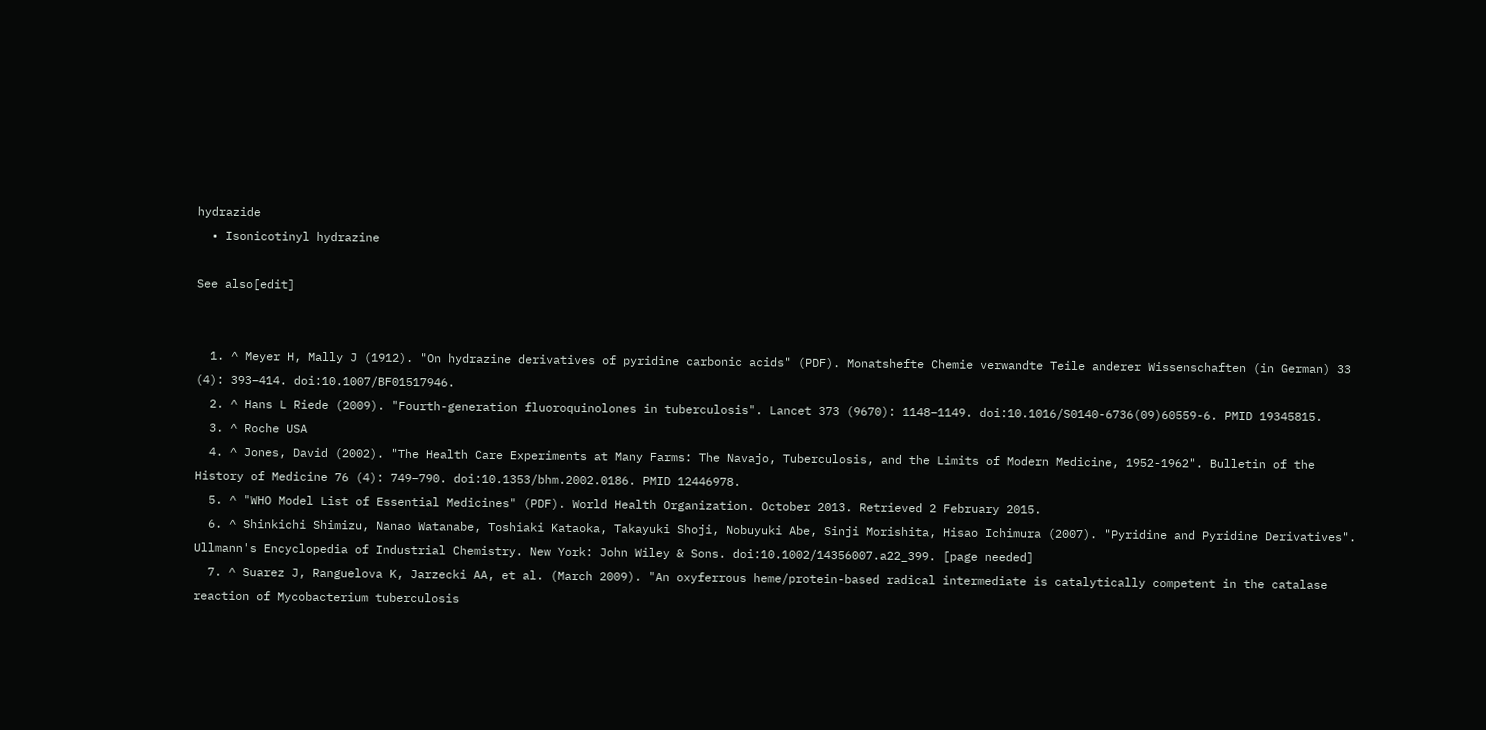hydrazide
  • Isonicotinyl hydrazine

See also[edit]


  1. ^ Meyer H, Mally J (1912). "On hydrazine derivatives of pyridine carbonic acids" (PDF). Monatshefte Chemie verwandte Teile anderer Wissenschaften (in German) 33 (4): 393–414. doi:10.1007/BF01517946.
  2. ^ Hans L Riede (2009). "Fourth-generation fluoroquinolones in tuberculosis". Lancet 373 (9670): 1148–1149. doi:10.1016/S0140-6736(09)60559-6. PMID 19345815.
  3. ^ Roche USA
  4. ^ Jones, David (2002). "The Health Care Experiments at Many Farms: The Navajo, Tuberculosis, and the Limits of Modern Medicine, 1952-1962". Bulletin of the History of Medicine 76 (4): 749–790. doi:10.1353/bhm.2002.0186. PMID 12446978.
  5. ^ "WHO Model List of Essential Medicines" (PDF). World Health Organization. October 2013. Retrieved 2 February 2015.
  6. ^ Shinkichi Shimizu, Nanao Watanabe, Toshiaki Kataoka, Takayuki Shoji, Nobuyuki Abe, Sinji Morishita, Hisao Ichimura (2007). "Pyridine and Pyridine Derivatives". Ullmann's Encyclopedia of Industrial Chemistry. New York: John Wiley & Sons. doi:10.1002/14356007.a22_399. [page needed]
  7. ^ Suarez J, Ranguelova K, Jarzecki AA, et al. (March 2009). "An oxyferrous heme/protein-based radical intermediate is catalytically competent in the catalase reaction of Mycobacterium tuberculosis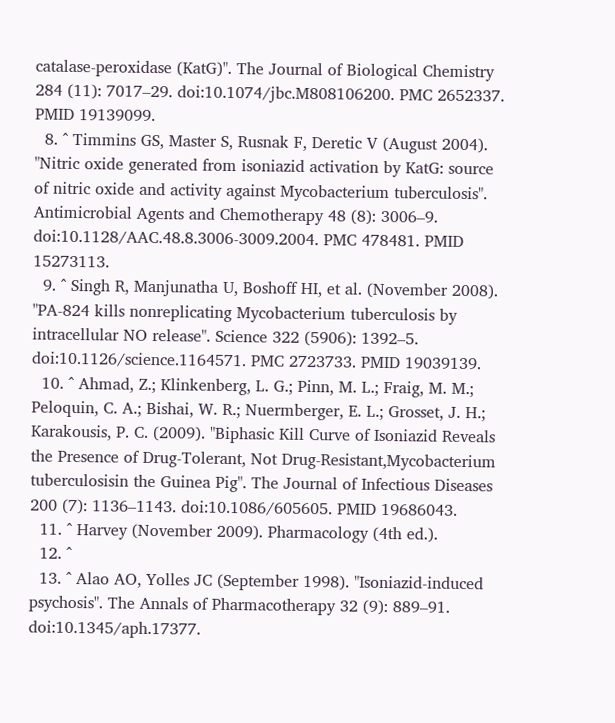catalase-peroxidase (KatG)". The Journal of Biological Chemistry 284 (11): 7017–29. doi:10.1074/jbc.M808106200. PMC 2652337. PMID 19139099.
  8. ^ Timmins GS, Master S, Rusnak F, Deretic V (August 2004). "Nitric oxide generated from isoniazid activation by KatG: source of nitric oxide and activity against Mycobacterium tuberculosis". Antimicrobial Agents and Chemotherapy 48 (8): 3006–9. doi:10.1128/AAC.48.8.3006-3009.2004. PMC 478481. PMID 15273113.
  9. ^ Singh R, Manjunatha U, Boshoff HI, et al. (November 2008). "PA-824 kills nonreplicating Mycobacterium tuberculosis by intracellular NO release". Science 322 (5906): 1392–5. doi:10.1126/science.1164571. PMC 2723733. PMID 19039139.
  10. ^ Ahmad, Z.; Klinkenberg, L. G.; Pinn, M. L.; Fraig, M. M.; Peloquin, C. A.; Bishai, W. R.; Nuermberger, E. L.; Grosset, J. H.; Karakousis, P. C. (2009). "Biphasic Kill Curve of Isoniazid Reveals the Presence of Drug‐Tolerant, Not Drug‐Resistant,Mycobacterium tuberculosisin the Guinea Pig". The Journal of Infectious Diseases 200 (7): 1136–1143. doi:10.1086/605605. PMID 19686043.
  11. ^ Harvey (November 2009). Pharmacology (4th ed.).
  12. ^
  13. ^ Alao AO, Yolles JC (September 1998). "Isoniazid-induced psychosis". The Annals of Pharmacotherapy 32 (9): 889–91. doi:10.1345/aph.17377.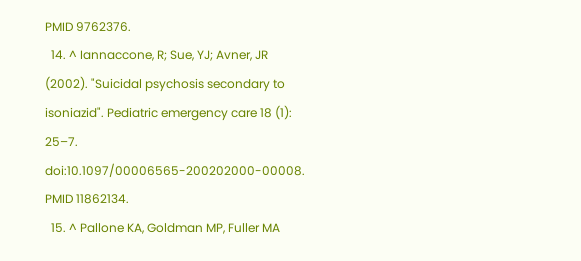PMID 9762376.
  14. ^ Iannaccone, R; Sue, YJ; Avner, JR (2002). "Suicidal psychosis secondary to isoniazid". Pediatric emergency care 18 (1): 25–7. doi:10.1097/00006565-200202000-00008. PMID 11862134.
  15. ^ Pallone KA, Goldman MP, Fuller MA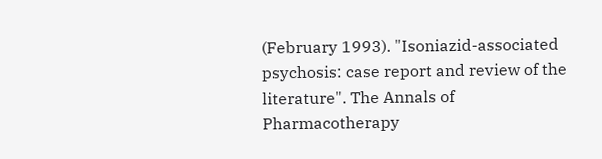(February 1993). "Isoniazid-associated psychosis: case report and review of the literature". The Annals of Pharmacotherapy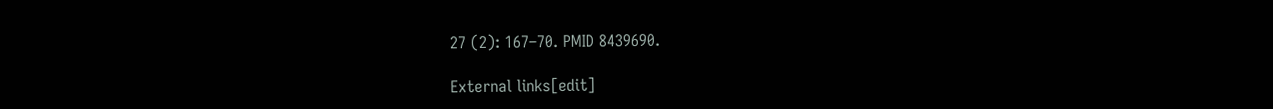27 (2): 167–70. PMID 8439690.

External links[edit]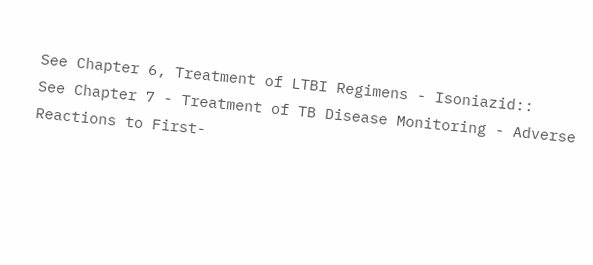See Chapter 6, Treatment of LTBI Regimens - Isoniazid::
See Chapter 7 - Treatment of TB Disease Monitoring - Adverse Reactions to First-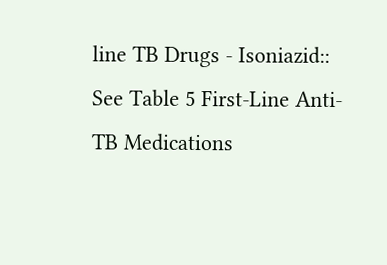line TB Drugs - Isoniazid::
See Table 5 First-Line Anti-TB Medications